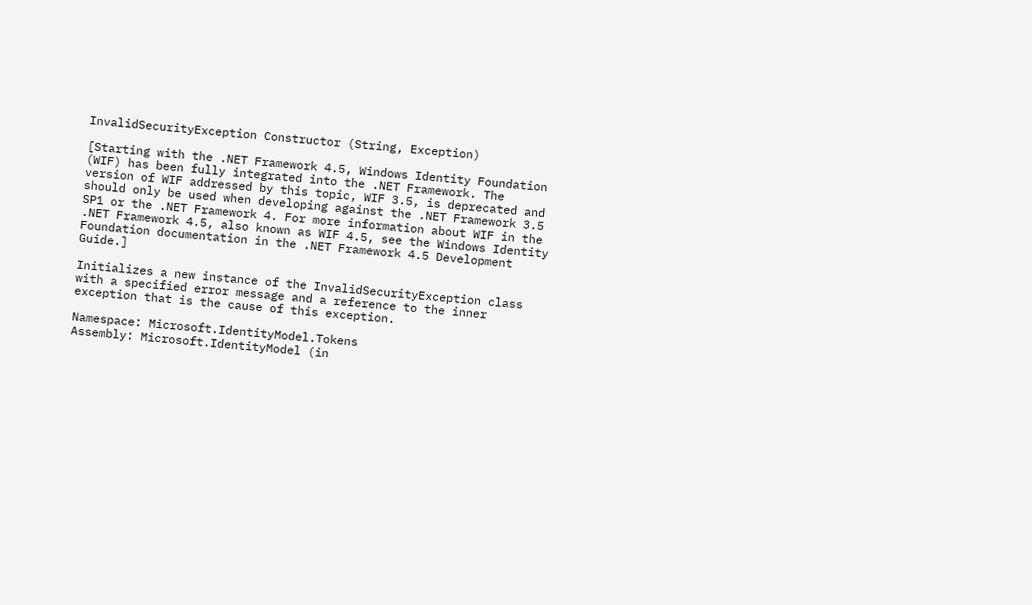InvalidSecurityException Constructor (String, Exception)

[Starting with the .NET Framework 4.5, Windows Identity Foundation (WIF) has been fully integrated into the .NET Framework. The version of WIF addressed by this topic, WIF 3.5, is deprecated and should only be used when developing against the .NET Framework 3.5 SP1 or the .NET Framework 4. For more information about WIF in the .NET Framework 4.5, also known as WIF 4.5, see the Windows Identity Foundation documentation in the .NET Framework 4.5 Development Guide.]

Initializes a new instance of the InvalidSecurityException class with a specified error message and a reference to the inner exception that is the cause of this exception.

Namespace: Microsoft.IdentityModel.Tokens
Assembly: Microsoft.IdentityModel (in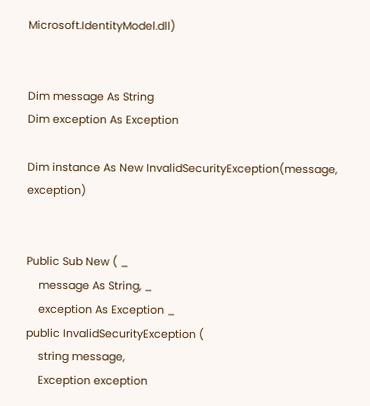Microsoft.IdentityModel.dll)


Dim message As String
Dim exception As Exception

Dim instance As New InvalidSecurityException(message, exception)


Public Sub New ( _
    message As String, _
    exception As Exception _
public InvalidSecurityException (
    string message,
    Exception exception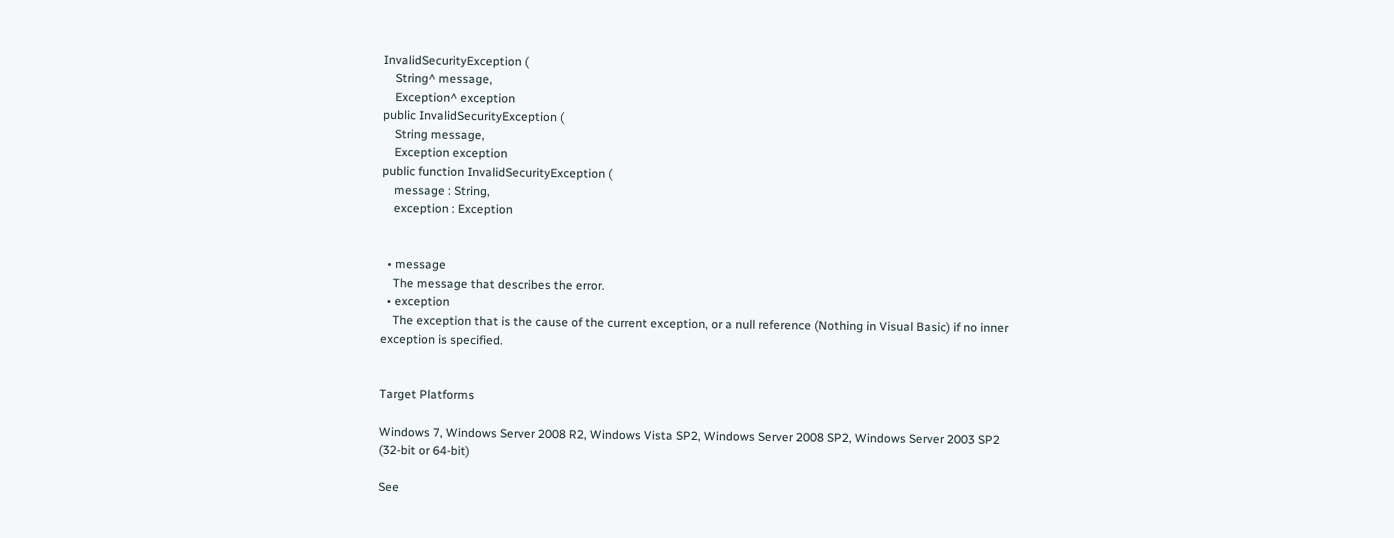InvalidSecurityException (
    String^ message,
    Exception^ exception
public InvalidSecurityException (
    String message,
    Exception exception
public function InvalidSecurityException (
    message : String,
    exception : Exception


  • message
    The message that describes the error.
  • exception
    The exception that is the cause of the current exception, or a null reference (Nothing in Visual Basic) if no inner exception is specified.


Target Platforms

Windows 7, Windows Server 2008 R2, Windows Vista SP2, Windows Server 2008 SP2, Windows Server 2003 SP2 (32-bit or 64-bit)

See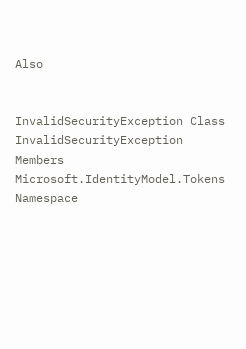Also


InvalidSecurityException Class
InvalidSecurityException Members
Microsoft.IdentityModel.Tokens Namespace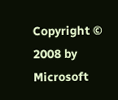Copyright © 2008 by Microsoft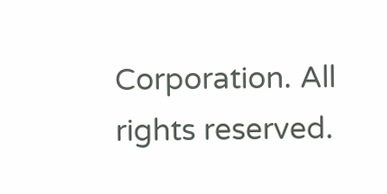Corporation. All rights reserved.